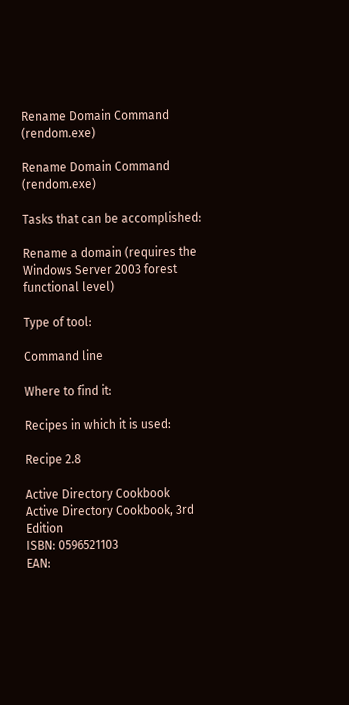Rename Domain Command (rendom.exe)

Rename Domain Command (rendom.exe)

Tasks that can be accomplished:

Rename a domain (requires the Windows Server 2003 forest functional level)

Type of tool:

Command line

Where to find it:

Recipes in which it is used:

Recipe 2.8

Active Directory Cookbook
Active Directory Cookbook, 3rd Edition
ISBN: 0596521103
EAN: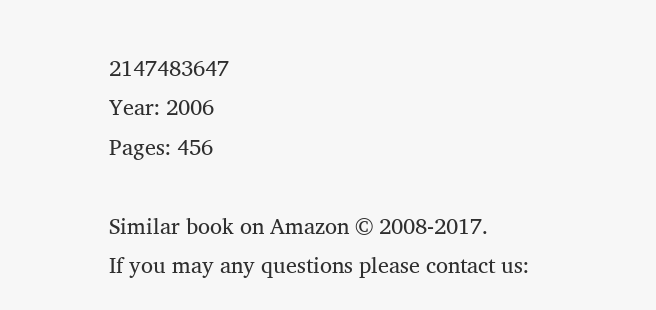2147483647
Year: 2006
Pages: 456

Similar book on Amazon © 2008-2017.
If you may any questions please contact us: